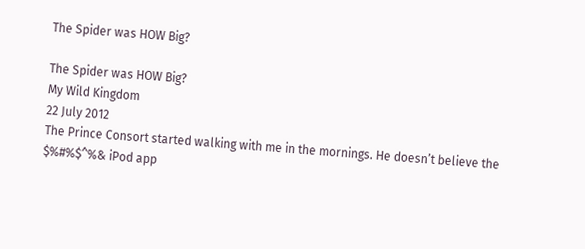The Spider was HOW Big?

The Spider was HOW Big?
My Wild Kingdom
22 July 2012
The Prince Consort started walking with me in the mornings. He doesn’t believe the $%#%$^%& iPod app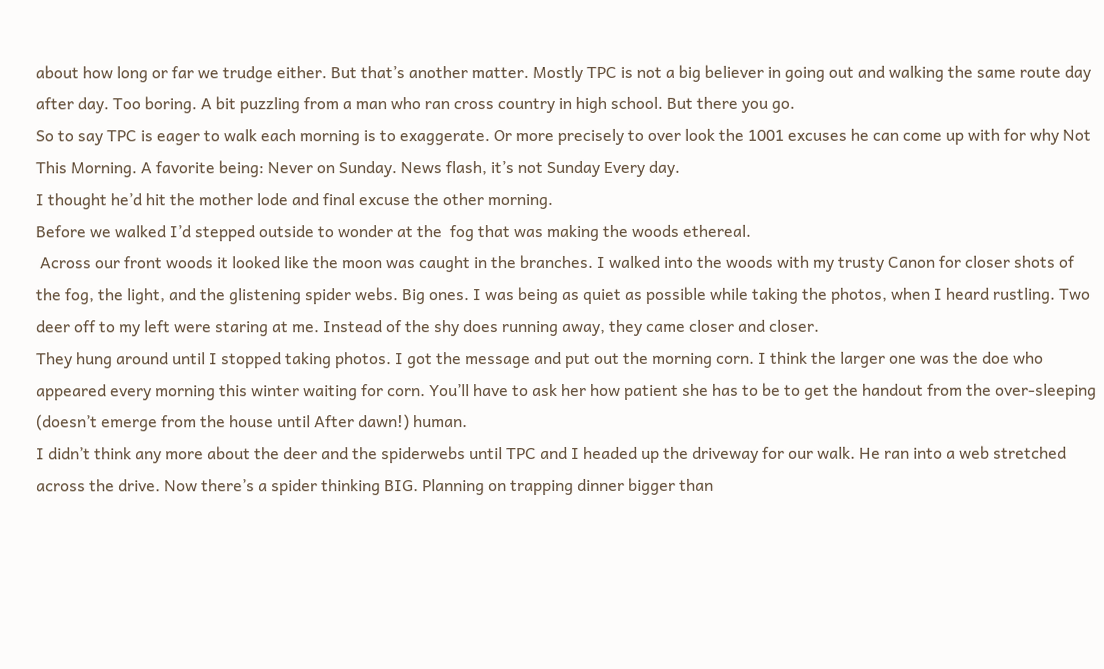about how long or far we trudge either. But that’s another matter. Mostly TPC is not a big believer in going out and walking the same route day after day. Too boring. A bit puzzling from a man who ran cross country in high school. But there you go.
So to say TPC is eager to walk each morning is to exaggerate. Or more precisely to over look the 1001 excuses he can come up with for why Not This Morning. A favorite being: Never on Sunday. News flash, it’s not Sunday Every day.
I thought he’d hit the mother lode and final excuse the other morning.
Before we walked I’d stepped outside to wonder at the  fog that was making the woods ethereal.
 Across our front woods it looked like the moon was caught in the branches. I walked into the woods with my trusty Canon for closer shots of the fog, the light, and the glistening spider webs. Big ones. I was being as quiet as possible while taking the photos, when I heard rustling. Two deer off to my left were staring at me. Instead of the shy does running away, they came closer and closer.
They hung around until I stopped taking photos. I got the message and put out the morning corn. I think the larger one was the doe who appeared every morning this winter waiting for corn. You’ll have to ask her how patient she has to be to get the handout from the over-sleeping (doesn’t emerge from the house until After dawn!) human.
I didn’t think any more about the deer and the spiderwebs until TPC and I headed up the driveway for our walk. He ran into a web stretched across the drive. Now there’s a spider thinking BIG. Planning on trapping dinner bigger than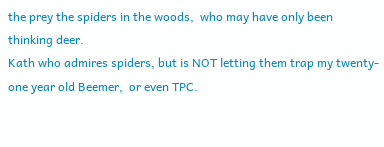the prey the spiders in the woods,  who may have only been thinking deer.
Kath who admires spiders, but is NOT letting them trap my twenty-one year old Beemer,  or even TPC.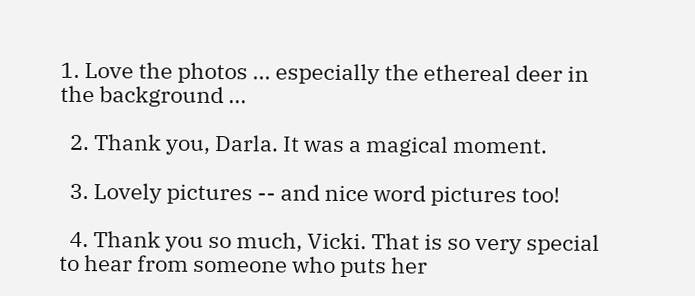1. Love the photos ... especially the ethereal deer in the background ...

  2. Thank you, Darla. It was a magical moment.

  3. Lovely pictures -- and nice word pictures too!

  4. Thank you so much, Vicki. That is so very special to hear from someone who puts her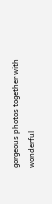gorgeous photos together with wonderful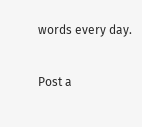words every day.


Post a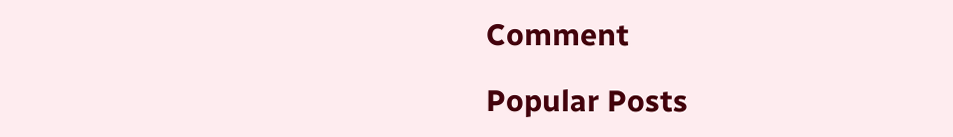Comment

Popular Posts